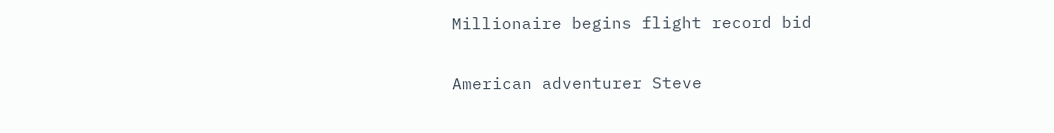Millionaire begins flight record bid

American adventurer Steve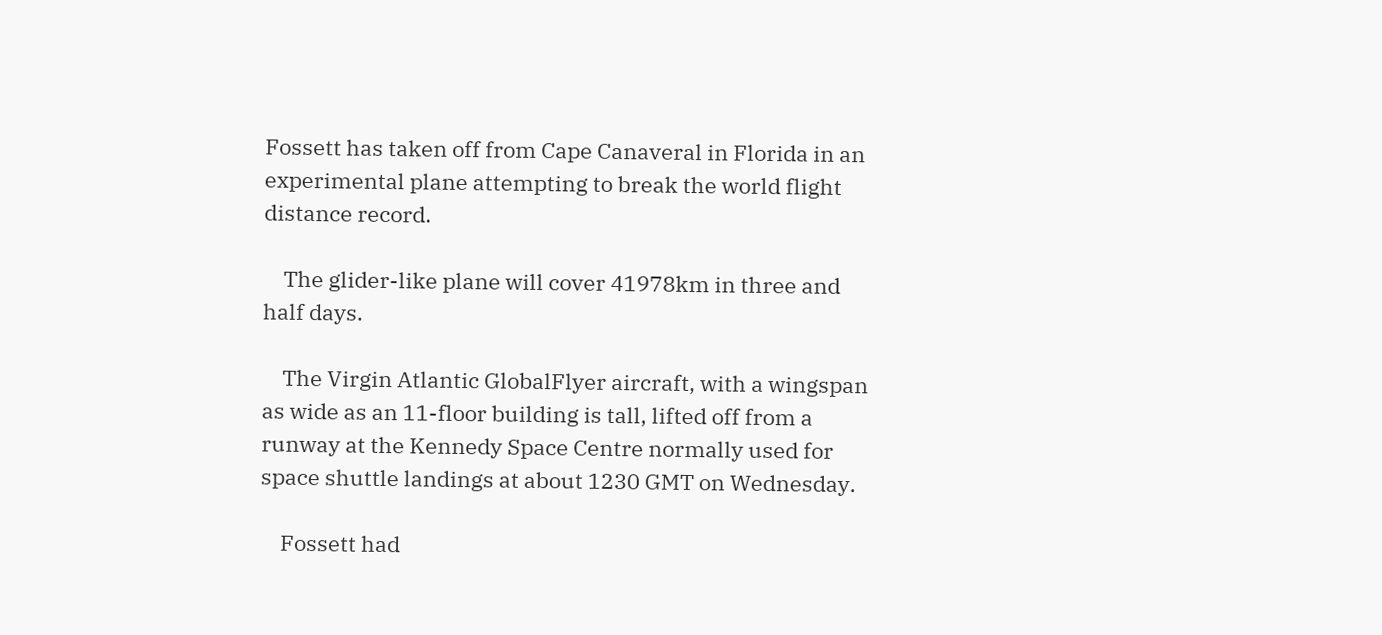Fossett has taken off from Cape Canaveral in Florida in an experimental plane attempting to break the world flight distance record.

    The glider-like plane will cover 41978km in three and half days.

    The Virgin Atlantic GlobalFlyer aircraft, with a wingspan as wide as an 11-floor building is tall, lifted off from a runway at the Kennedy Space Centre normally used for space shuttle landings at about 1230 GMT on Wednesday.

    Fossett had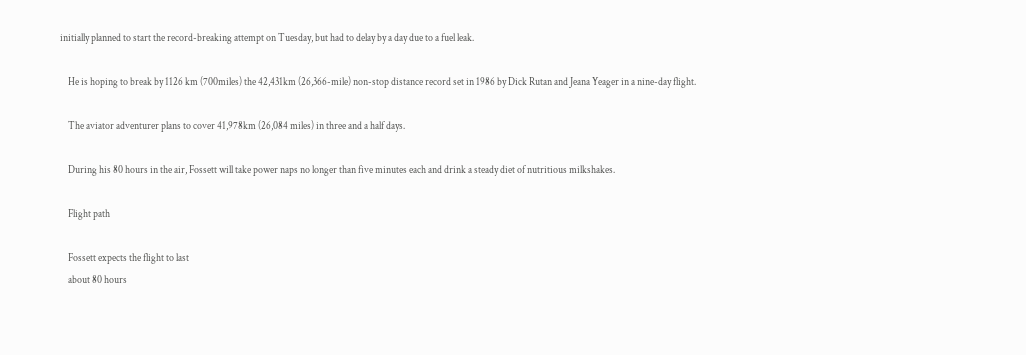initially planned to start the record-breaking attempt on Tuesday, but had to delay by a day due to a fuel leak.

    He is hoping to break by 1126 km (700miles) the 42,431km (26,366-mile) non-stop distance record set in 1986 by Dick Rutan and Jeana Yeager in a nine-day flight.

    The aviator adventurer plans to cover 41,978km (26,084 miles) in three and a half days.

    During his 80 hours in the air, Fossett will take power naps no longer than five minutes each and drink a steady diet of nutritious milkshakes.

    Flight path

    Fossett expects the flight to last
    about 80 hours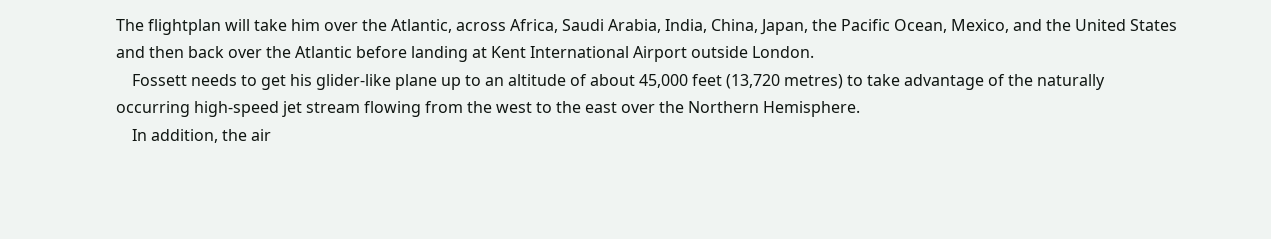The flightplan will take him over the Atlantic, across Africa, Saudi Arabia, India, China, Japan, the Pacific Ocean, Mexico, and the United States and then back over the Atlantic before landing at Kent International Airport outside London.
    Fossett needs to get his glider-like plane up to an altitude of about 45,000 feet (13,720 metres) to take advantage of the naturally occurring high-speed jet stream flowing from the west to the east over the Northern Hemisphere.
    In addition, the air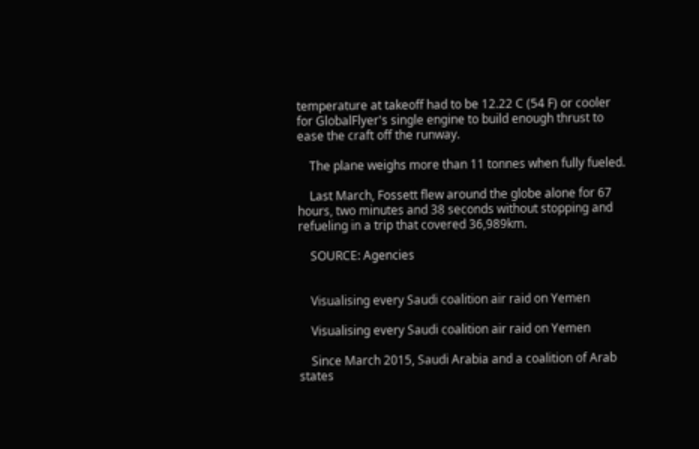temperature at takeoff had to be 12.22 C (54 F) or cooler for GlobalFlyer's single engine to build enough thrust to ease the craft off the runway.

    The plane weighs more than 11 tonnes when fully fueled.

    Last March, Fossett flew around the globe alone for 67 hours, two minutes and 38 seconds without stopping and refueling in a trip that covered 36,989km.

    SOURCE: Agencies


    Visualising every Saudi coalition air raid on Yemen

    Visualising every Saudi coalition air raid on Yemen

    Since March 2015, Saudi Arabia and a coalition of Arab states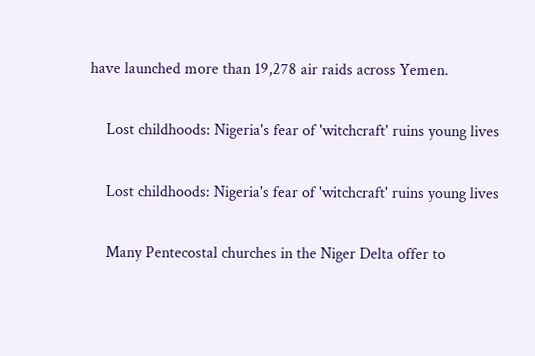have launched more than 19,278 air raids across Yemen.

    Lost childhoods: Nigeria's fear of 'witchcraft' ruins young lives

    Lost childhoods: Nigeria's fear of 'witchcraft' ruins young lives

    Many Pentecostal churches in the Niger Delta offer to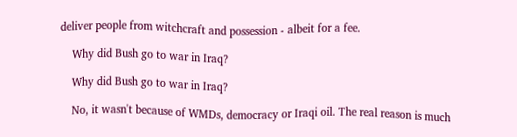deliver people from witchcraft and possession - albeit for a fee.

    Why did Bush go to war in Iraq?

    Why did Bush go to war in Iraq?

    No, it wasn't because of WMDs, democracy or Iraqi oil. The real reason is much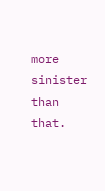more sinister than that.